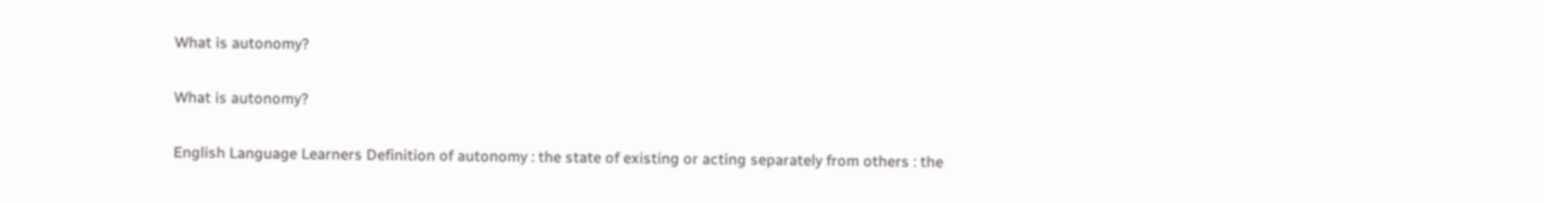What is autonomy?

What is autonomy?

English Language Learners Definition of autonomy : the state of existing or acting separately from others : the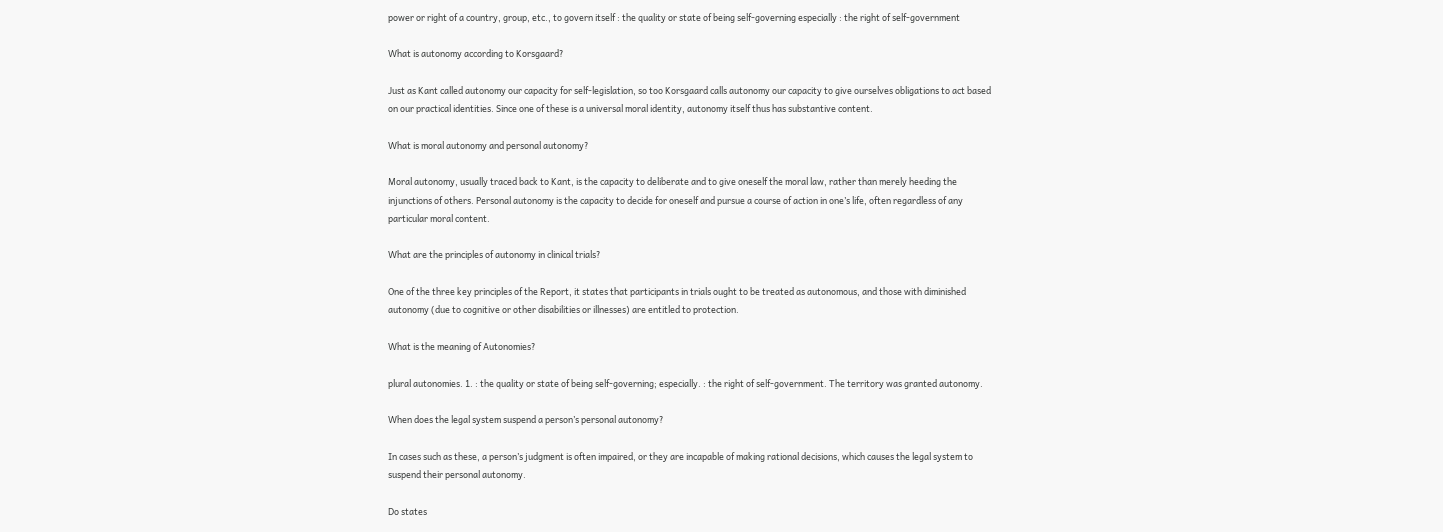power or right of a country, group, etc., to govern itself : the quality or state of being self-governing especially : the right of self-government

What is autonomy according to Korsgaard?

Just as Kant called autonomy our capacity for self-legislation, so too Korsgaard calls autonomy our capacity to give ourselves obligations to act based on our practical identities. Since one of these is a universal moral identity, autonomy itself thus has substantive content.

What is moral autonomy and personal autonomy?

Moral autonomy, usually traced back to Kant, is the capacity to deliberate and to give oneself the moral law, rather than merely heeding the injunctions of others. Personal autonomy is the capacity to decide for oneself and pursue a course of action in one’s life, often regardless of any particular moral content.

What are the principles of autonomy in clinical trials?

One of the three key principles of the Report, it states that participants in trials ought to be treated as autonomous, and those with diminished autonomy (due to cognitive or other disabilities or illnesses) are entitled to protection.

What is the meaning of Autonomies?

plural autonomies. 1. : the quality or state of being self-governing; especially. : the right of self-government. The territory was granted autonomy.

When does the legal system suspend a person’s personal autonomy?

In cases such as these, a person’s judgment is often impaired, or they are incapable of making rational decisions, which causes the legal system to suspend their personal autonomy.

Do states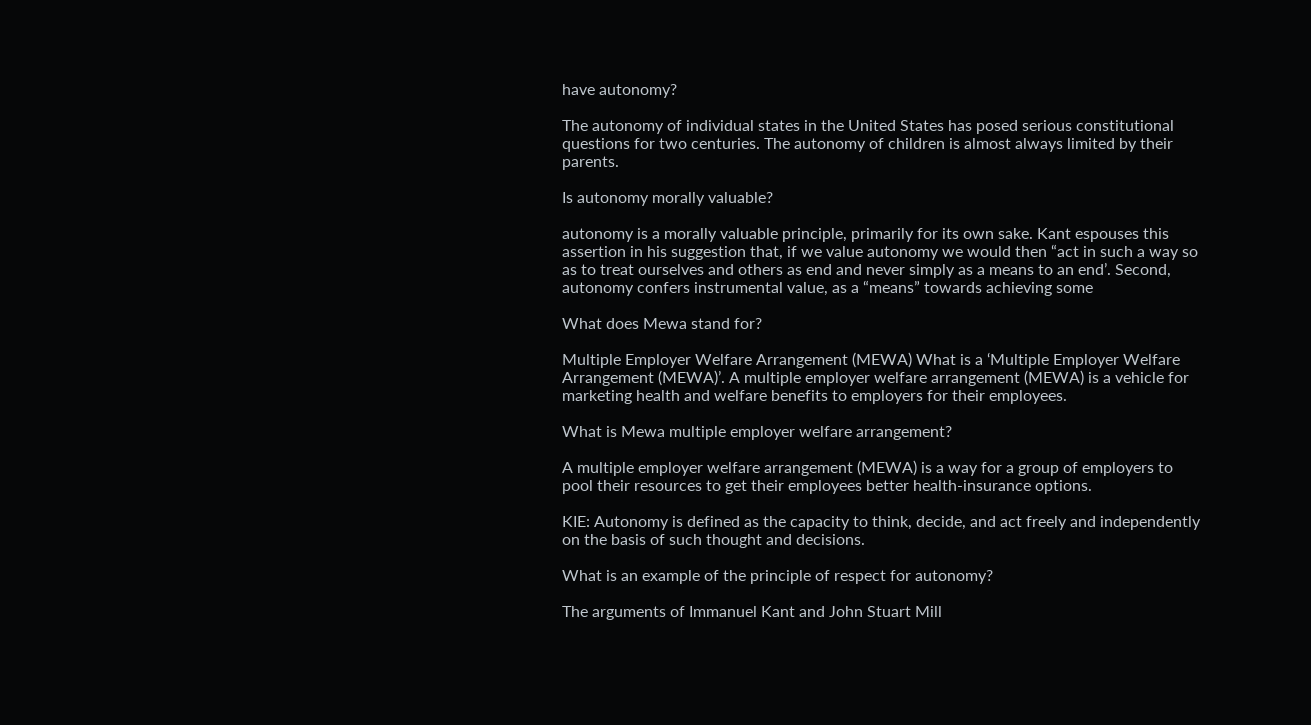have autonomy?

The autonomy of individual states in the United States has posed serious constitutional questions for two centuries. The autonomy of children is almost always limited by their parents.

Is autonomy morally valuable?

autonomy is a morally valuable principle, primarily for its own sake. Kant espouses this assertion in his suggestion that, if we value autonomy we would then “act in such a way so as to treat ourselves and others as end and never simply as a means to an end’. Second, autonomy confers instrumental value, as a “means” towards achieving some

What does Mewa stand for?

Multiple Employer Welfare Arrangement (MEWA) What is a ‘Multiple Employer Welfare Arrangement (MEWA)’. A multiple employer welfare arrangement (MEWA) is a vehicle for marketing health and welfare benefits to employers for their employees.

What is Mewa multiple employer welfare arrangement?

A multiple employer welfare arrangement (MEWA) is a way for a group of employers to pool their resources to get their employees better health-insurance options.

KIE: Autonomy is defined as the capacity to think, decide, and act freely and independently on the basis of such thought and decisions.

What is an example of the principle of respect for autonomy?

The arguments of Immanuel Kant and John Stuart Mill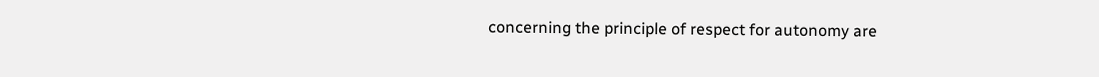concerning the principle of respect for autonomy are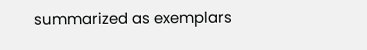summarized as exemplars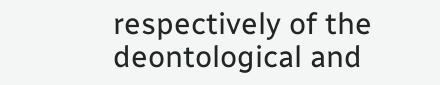respectively of the deontological and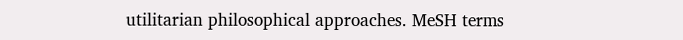utilitarian philosophical approaches. MeSH terms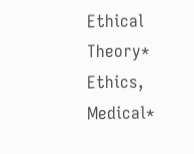Ethical Theory* Ethics, Medical*